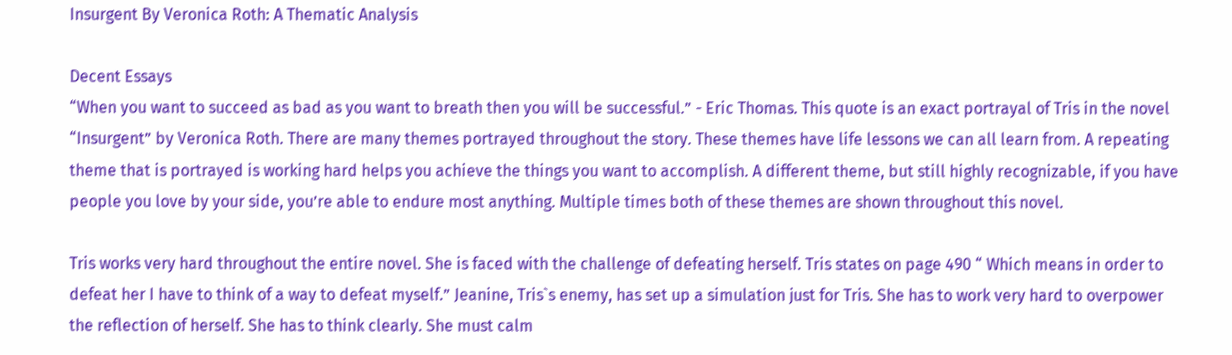Insurgent By Veronica Roth: A Thematic Analysis

Decent Essays
“When you want to succeed as bad as you want to breath then you will be successful.” - Eric Thomas. This quote is an exact portrayal of Tris in the novel “Insurgent” by Veronica Roth. There are many themes portrayed throughout the story. These themes have life lessons we can all learn from. A repeating theme that is portrayed is working hard helps you achieve the things you want to accomplish. A different theme, but still highly recognizable, if you have people you love by your side, you’re able to endure most anything. Multiple times both of these themes are shown throughout this novel.

Tris works very hard throughout the entire novel. She is faced with the challenge of defeating herself. Tris states on page 490 “ Which means in order to defeat her I have to think of a way to defeat myself.” Jeanine, Tris`s enemy, has set up a simulation just for Tris. She has to work very hard to overpower the reflection of herself. She has to think clearly. She must calm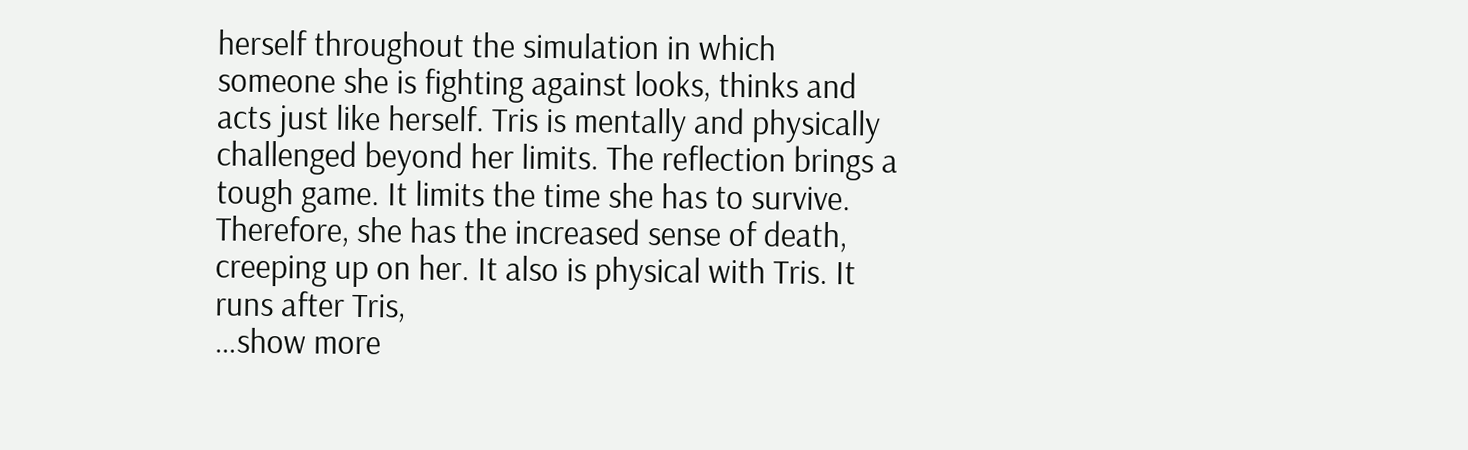herself throughout the simulation in which someone she is fighting against looks, thinks and acts just like herself. Tris is mentally and physically challenged beyond her limits. The reflection brings a tough game. It limits the time she has to survive. Therefore, she has the increased sense of death, creeping up on her. It also is physical with Tris. It runs after Tris,
…show more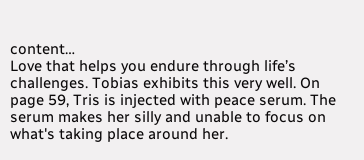content…
Love that helps you endure through life’s challenges. Tobias exhibits this very well. On page 59, Tris is injected with peace serum. The serum makes her silly and unable to focus on what's taking place around her.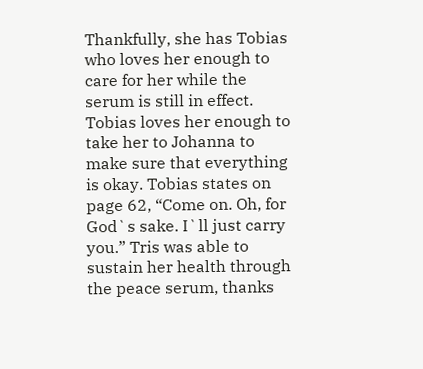Thankfully, she has Tobias who loves her enough to care for her while the serum is still in effect. Tobias loves her enough to take her to Johanna to make sure that everything is okay. Tobias states on page 62, “Come on. Oh, for God`s sake. I`ll just carry you.” Tris was able to sustain her health through the peace serum, thanks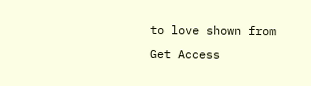to love shown from
Get Access